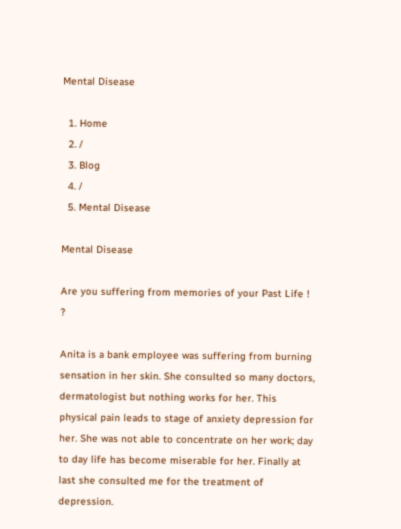Mental Disease

  1. Home
  2. /
  3. Blog
  4. /
  5. Mental Disease

Mental Disease

Are you suffering from memories of your Past Life ! ?

Anita is a bank employee was suffering from burning sensation in her skin. She consulted so many doctors, dermatologist but nothing works for her. This physical pain leads to stage of anxiety depression for her. She was not able to concentrate on her work; day to day life has become miserable for her. Finally at last she consulted me for the treatment of depression.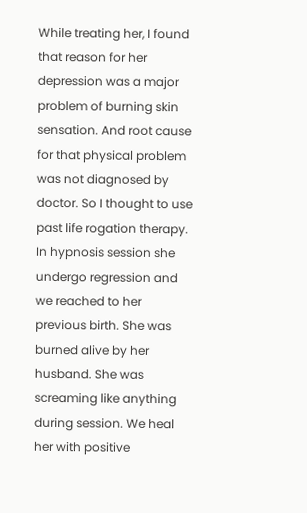While treating her, I found that reason for her depression was a major problem of burning skin sensation. And root cause for that physical problem was not diagnosed by doctor. So I thought to use past life rogation therapy. In hypnosis session she undergo regression and we reached to her previous birth. She was burned alive by her husband. She was screaming like anything during session. We heal her with positive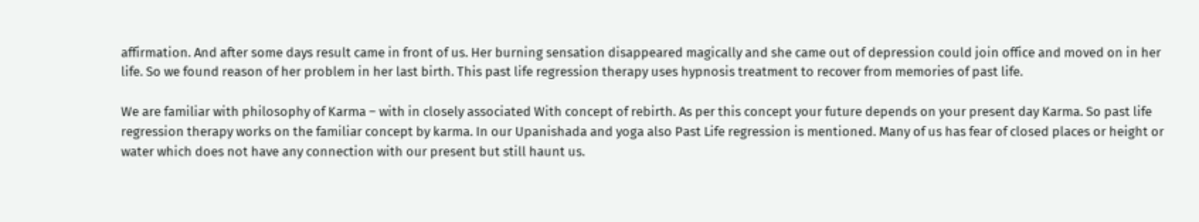affirmation. And after some days result came in front of us. Her burning sensation disappeared magically and she came out of depression could join office and moved on in her life. So we found reason of her problem in her last birth. This past life regression therapy uses hypnosis treatment to recover from memories of past life.

We are familiar with philosophy of Karma – with in closely associated With concept of rebirth. As per this concept your future depends on your present day Karma. So past life regression therapy works on the familiar concept by karma. In our Upanishada and yoga also Past Life regression is mentioned. Many of us has fear of closed places or height or water which does not have any connection with our present but still haunt us.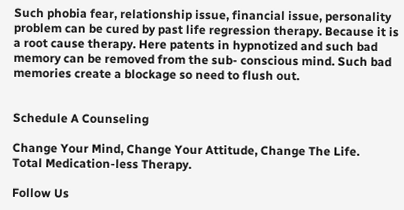Such phobia fear, relationship issue, financial issue, personality problem can be cured by past life regression therapy. Because it is a root cause therapy. Here patents in hypnotized and such bad memory can be removed from the sub- conscious mind. Such bad memories create a blockage so need to flush out.


Schedule A Counseling

Change Your Mind, Change Your Attitude, Change The Life.
Total Medication-less Therapy.

Follow Us